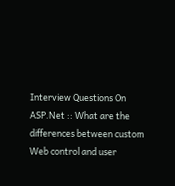Interview Questions On ASP.Net :: What are the differences between custom Web control and user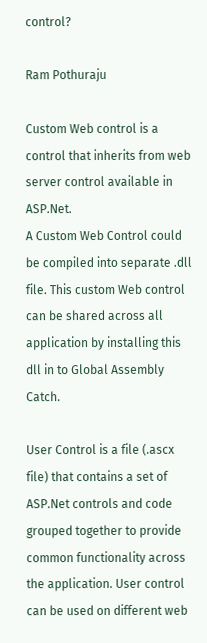control?

Ram Pothuraju

Custom Web control is a control that inherits from web server control available in ASP.Net.
A Custom Web Control could be compiled into separate .dll file. This custom Web control can be shared across all application by installing this dll in to Global Assembly Catch.

User Control is a file (.ascx file) that contains a set of ASP.Net controls and code grouped together to provide common functionality across the application. User control can be used on different web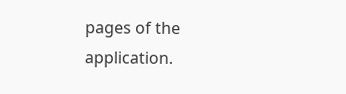pages of the application.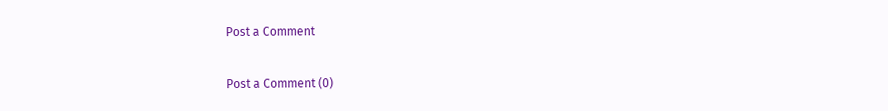Post a Comment


Post a Comment (0)